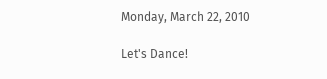Monday, March 22, 2010

Let's Dance!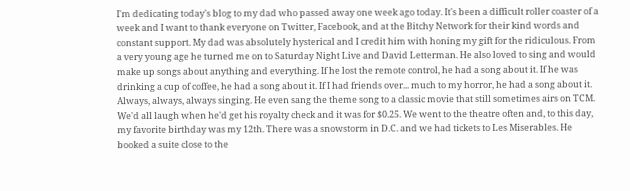I'm dedicating today's blog to my dad who passed away one week ago today. It's been a difficult roller coaster of a week and I want to thank everyone on Twitter, Facebook, and at the Bitchy Network for their kind words and constant support. My dad was absolutely hysterical and I credit him with honing my gift for the ridiculous. From a very young age he turned me on to Saturday Night Live and David Letterman. He also loved to sing and would make up songs about anything and everything. If he lost the remote control, he had a song about it. If he was drinking a cup of coffee, he had a song about it. If I had friends over... much to my horror, he had a song about it. Always, always, always singing. He even sang the theme song to a classic movie that still sometimes airs on TCM. We'd all laugh when he'd get his royalty check and it was for $0.25. We went to the theatre often and, to this day, my favorite birthday was my 12th. There was a snowstorm in D.C. and we had tickets to Les Miserables. He booked a suite close to the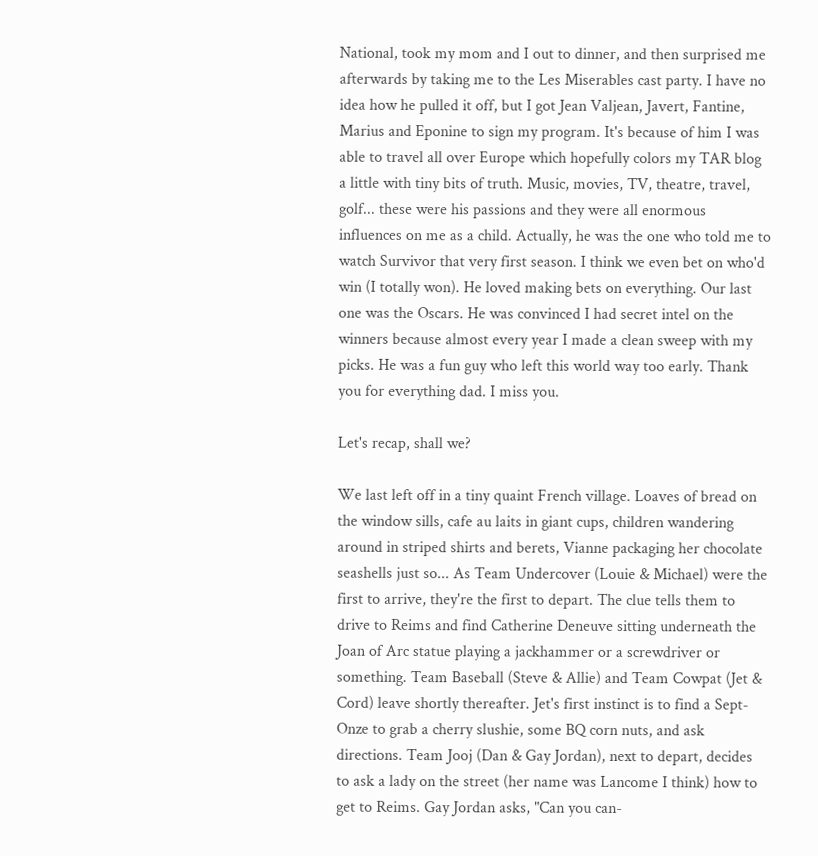National, took my mom and I out to dinner, and then surprised me afterwards by taking me to the Les Miserables cast party. I have no idea how he pulled it off, but I got Jean Valjean, Javert, Fantine, Marius and Eponine to sign my program. It's because of him I was able to travel all over Europe which hopefully colors my TAR blog a little with tiny bits of truth. Music, movies, TV, theatre, travel, golf... these were his passions and they were all enormous influences on me as a child. Actually, he was the one who told me to watch Survivor that very first season. I think we even bet on who'd win (I totally won). He loved making bets on everything. Our last one was the Oscars. He was convinced I had secret intel on the winners because almost every year I made a clean sweep with my picks. He was a fun guy who left this world way too early. Thank you for everything dad. I miss you.

Let's recap, shall we?

We last left off in a tiny quaint French village. Loaves of bread on the window sills, cafe au laits in giant cups, children wandering around in striped shirts and berets, Vianne packaging her chocolate seashells just so... As Team Undercover (Louie & Michael) were the first to arrive, they're the first to depart. The clue tells them to drive to Reims and find Catherine Deneuve sitting underneath the Joan of Arc statue playing a jackhammer or a screwdriver or something. Team Baseball (Steve & Allie) and Team Cowpat (Jet & Cord) leave shortly thereafter. Jet's first instinct is to find a Sept-Onze to grab a cherry slushie, some BQ corn nuts, and ask directions. Team Jooj (Dan & Gay Jordan), next to depart, decides to ask a lady on the street (her name was Lancome I think) how to get to Reims. Gay Jordan asks, "Can you can-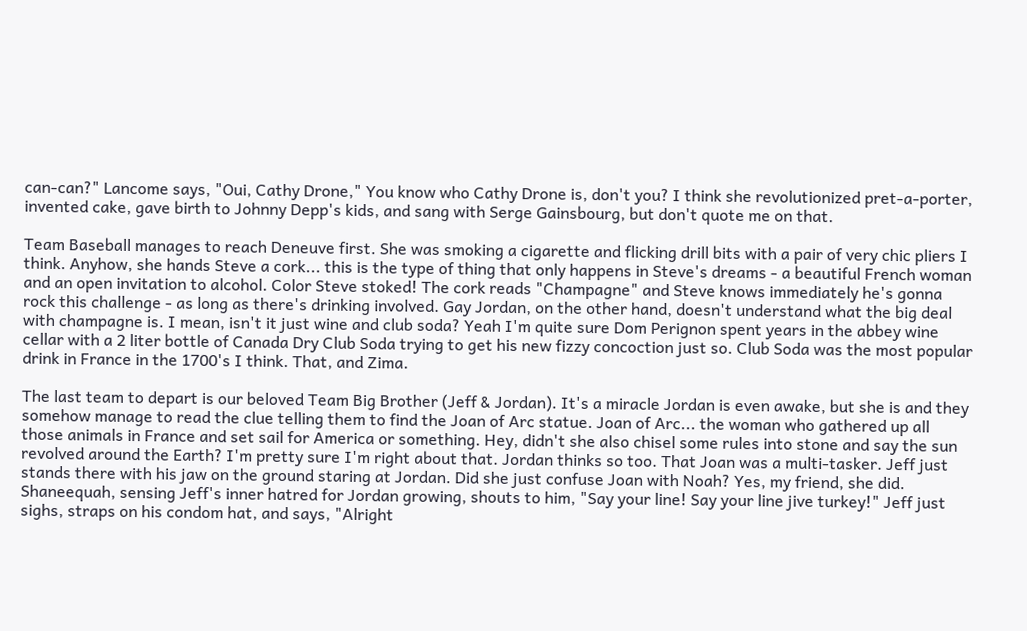can-can?" Lancome says, "Oui, Cathy Drone," You know who Cathy Drone is, don't you? I think she revolutionized pret-a-porter, invented cake, gave birth to Johnny Depp's kids, and sang with Serge Gainsbourg, but don't quote me on that.

Team Baseball manages to reach Deneuve first. She was smoking a cigarette and flicking drill bits with a pair of very chic pliers I think. Anyhow, she hands Steve a cork... this is the type of thing that only happens in Steve's dreams - a beautiful French woman and an open invitation to alcohol. Color Steve stoked! The cork reads "Champagne" and Steve knows immediately he's gonna rock this challenge - as long as there's drinking involved. Gay Jordan, on the other hand, doesn't understand what the big deal with champagne is. I mean, isn't it just wine and club soda? Yeah I'm quite sure Dom Perignon spent years in the abbey wine cellar with a 2 liter bottle of Canada Dry Club Soda trying to get his new fizzy concoction just so. Club Soda was the most popular drink in France in the 1700's I think. That, and Zima.

The last team to depart is our beloved Team Big Brother (Jeff & Jordan). It's a miracle Jordan is even awake, but she is and they somehow manage to read the clue telling them to find the Joan of Arc statue. Joan of Arc... the woman who gathered up all those animals in France and set sail for America or something. Hey, didn't she also chisel some rules into stone and say the sun revolved around the Earth? I'm pretty sure I'm right about that. Jordan thinks so too. That Joan was a multi-tasker. Jeff just stands there with his jaw on the ground staring at Jordan. Did she just confuse Joan with Noah? Yes, my friend, she did. Shaneequah, sensing Jeff's inner hatred for Jordan growing, shouts to him, "Say your line! Say your line jive turkey!" Jeff just sighs, straps on his condom hat, and says, "Alright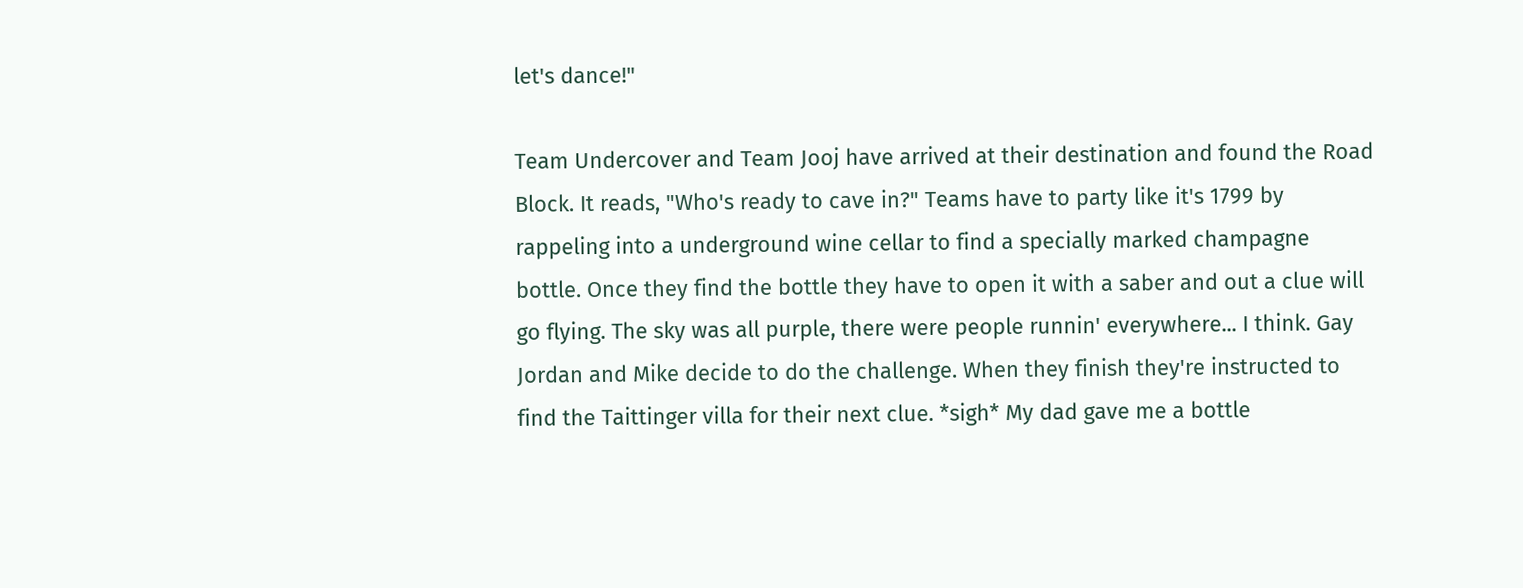let's dance!"

Team Undercover and Team Jooj have arrived at their destination and found the Road Block. It reads, "Who's ready to cave in?" Teams have to party like it's 1799 by rappeling into a underground wine cellar to find a specially marked champagne bottle. Once they find the bottle they have to open it with a saber and out a clue will go flying. The sky was all purple, there were people runnin' everywhere... I think. Gay Jordan and Mike decide to do the challenge. When they finish they're instructed to find the Taittinger villa for their next clue. *sigh* My dad gave me a bottle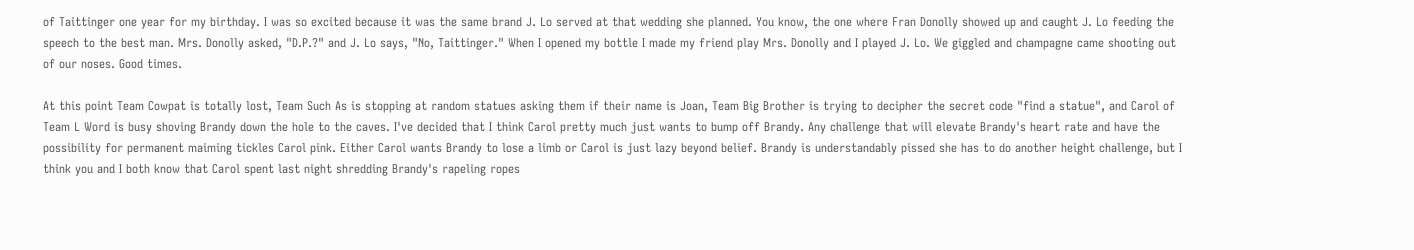of Taittinger one year for my birthday. I was so excited because it was the same brand J. Lo served at that wedding she planned. You know, the one where Fran Donolly showed up and caught J. Lo feeding the speech to the best man. Mrs. Donolly asked, "D.P.?" and J. Lo says, "No, Taittinger." When I opened my bottle I made my friend play Mrs. Donolly and I played J. Lo. We giggled and champagne came shooting out of our noses. Good times.

At this point Team Cowpat is totally lost, Team Such As is stopping at random statues asking them if their name is Joan, Team Big Brother is trying to decipher the secret code "find a statue", and Carol of Team L Word is busy shoving Brandy down the hole to the caves. I've decided that I think Carol pretty much just wants to bump off Brandy. Any challenge that will elevate Brandy's heart rate and have the possibility for permanent maiming tickles Carol pink. Either Carol wants Brandy to lose a limb or Carol is just lazy beyond belief. Brandy is understandably pissed she has to do another height challenge, but I think you and I both know that Carol spent last night shredding Brandy's rapeling ropes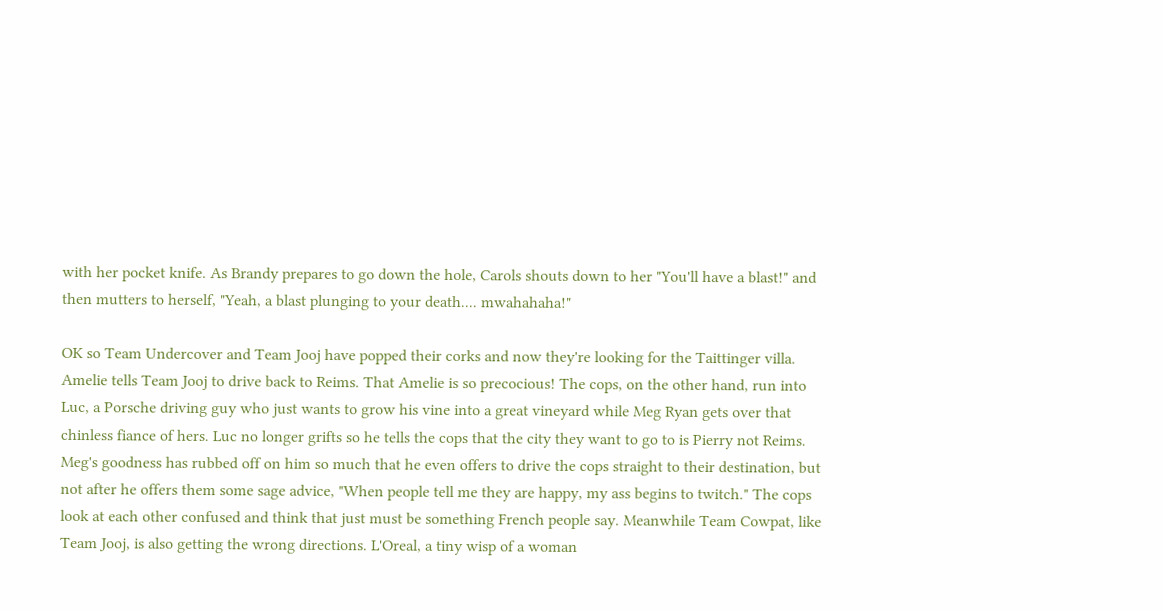with her pocket knife. As Brandy prepares to go down the hole, Carols shouts down to her "You'll have a blast!" and then mutters to herself, "Yeah, a blast plunging to your death.... mwahahaha!"

OK so Team Undercover and Team Jooj have popped their corks and now they're looking for the Taittinger villa. Amelie tells Team Jooj to drive back to Reims. That Amelie is so precocious! The cops, on the other hand, run into Luc, a Porsche driving guy who just wants to grow his vine into a great vineyard while Meg Ryan gets over that chinless fiance of hers. Luc no longer grifts so he tells the cops that the city they want to go to is Pierry not Reims. Meg's goodness has rubbed off on him so much that he even offers to drive the cops straight to their destination, but not after he offers them some sage advice, "When people tell me they are happy, my ass begins to twitch." The cops look at each other confused and think that just must be something French people say. Meanwhile Team Cowpat, like Team Jooj, is also getting the wrong directions. L'Oreal, a tiny wisp of a woman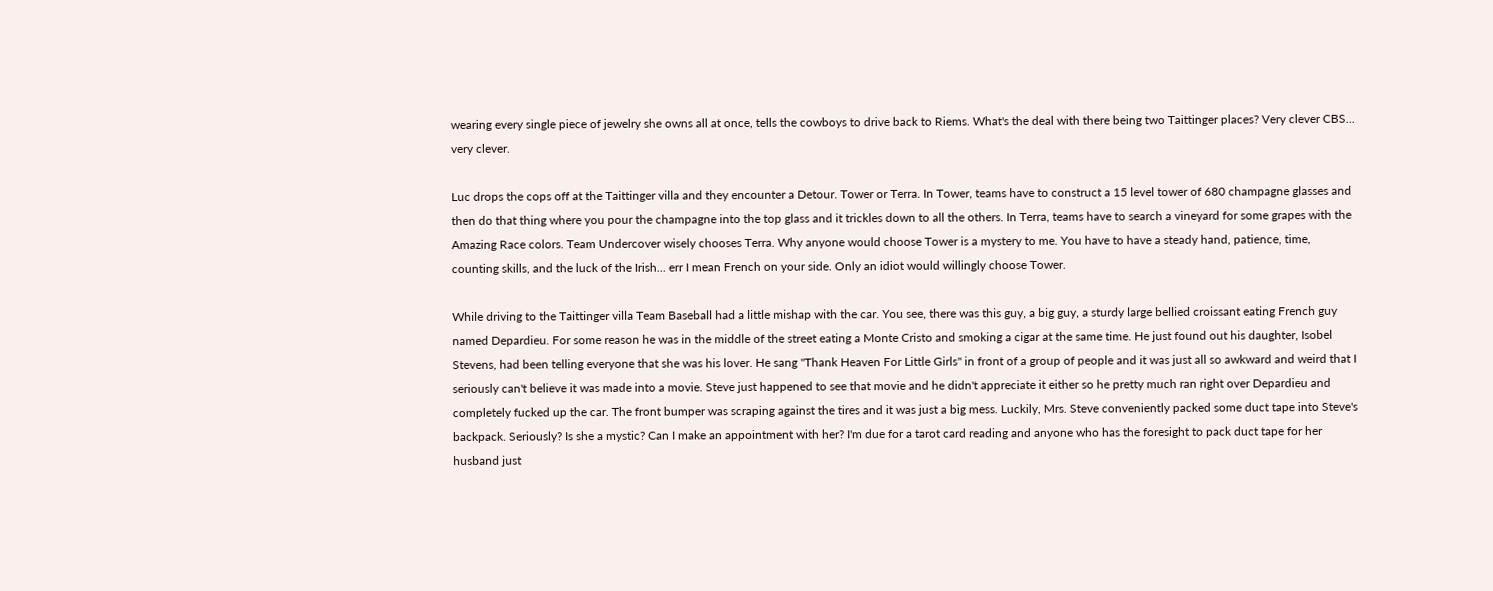wearing every single piece of jewelry she owns all at once, tells the cowboys to drive back to Riems. What's the deal with there being two Taittinger places? Very clever CBS... very clever.

Luc drops the cops off at the Taittinger villa and they encounter a Detour. Tower or Terra. In Tower, teams have to construct a 15 level tower of 680 champagne glasses and then do that thing where you pour the champagne into the top glass and it trickles down to all the others. In Terra, teams have to search a vineyard for some grapes with the Amazing Race colors. Team Undercover wisely chooses Terra. Why anyone would choose Tower is a mystery to me. You have to have a steady hand, patience, time, counting skills, and the luck of the Irish... err I mean French on your side. Only an idiot would willingly choose Tower.

While driving to the Taittinger villa Team Baseball had a little mishap with the car. You see, there was this guy, a big guy, a sturdy large bellied croissant eating French guy named Depardieu. For some reason he was in the middle of the street eating a Monte Cristo and smoking a cigar at the same time. He just found out his daughter, Isobel Stevens, had been telling everyone that she was his lover. He sang "Thank Heaven For Little Girls" in front of a group of people and it was just all so awkward and weird that I seriously can't believe it was made into a movie. Steve just happened to see that movie and he didn't appreciate it either so he pretty much ran right over Depardieu and completely fucked up the car. The front bumper was scraping against the tires and it was just a big mess. Luckily, Mrs. Steve conveniently packed some duct tape into Steve's backpack. Seriously? Is she a mystic? Can I make an appointment with her? I'm due for a tarot card reading and anyone who has the foresight to pack duct tape for her husband just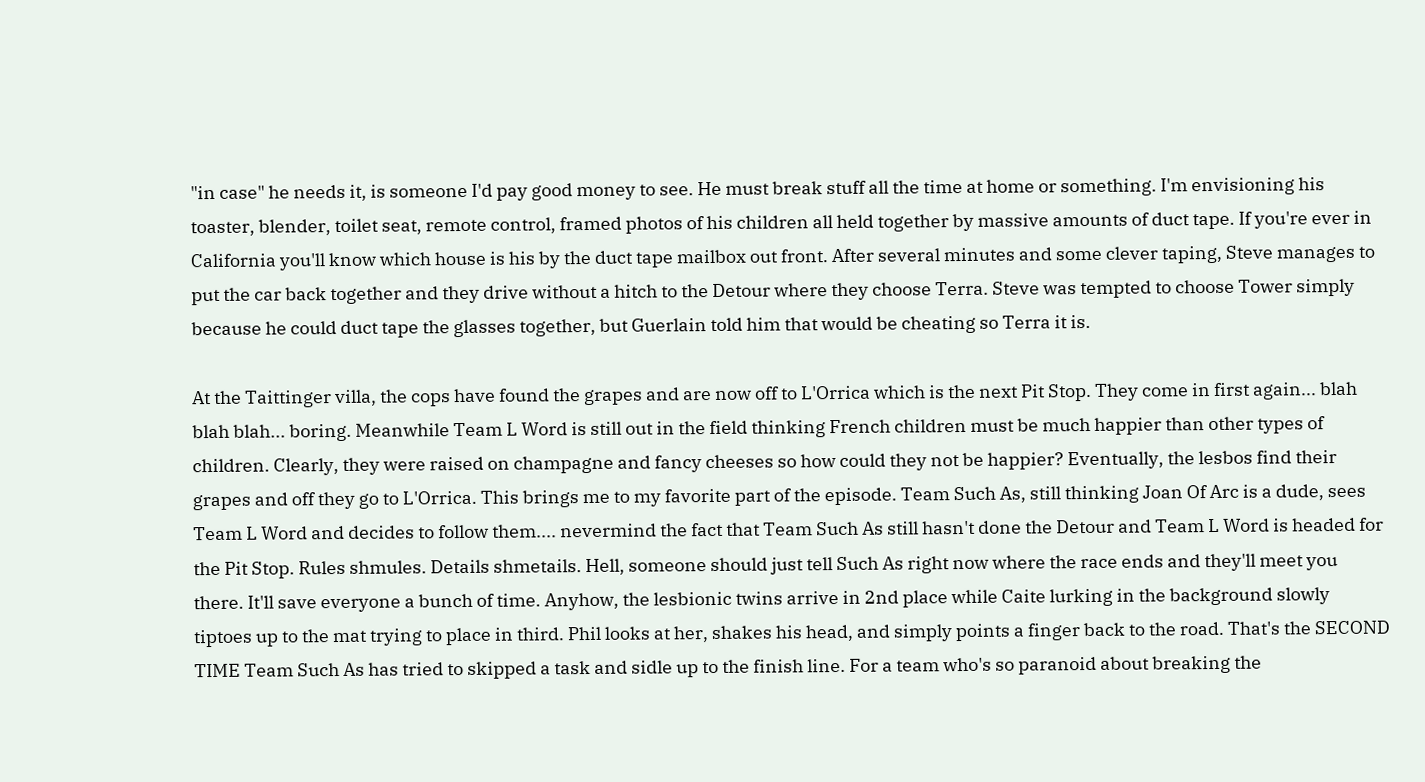"in case" he needs it, is someone I'd pay good money to see. He must break stuff all the time at home or something. I'm envisioning his toaster, blender, toilet seat, remote control, framed photos of his children all held together by massive amounts of duct tape. If you're ever in California you'll know which house is his by the duct tape mailbox out front. After several minutes and some clever taping, Steve manages to put the car back together and they drive without a hitch to the Detour where they choose Terra. Steve was tempted to choose Tower simply because he could duct tape the glasses together, but Guerlain told him that would be cheating so Terra it is.

At the Taittinger villa, the cops have found the grapes and are now off to L'Orrica which is the next Pit Stop. They come in first again... blah blah blah... boring. Meanwhile Team L Word is still out in the field thinking French children must be much happier than other types of children. Clearly, they were raised on champagne and fancy cheeses so how could they not be happier? Eventually, the lesbos find their grapes and off they go to L'Orrica. This brings me to my favorite part of the episode. Team Such As, still thinking Joan Of Arc is a dude, sees Team L Word and decides to follow them.... nevermind the fact that Team Such As still hasn't done the Detour and Team L Word is headed for the Pit Stop. Rules shmules. Details shmetails. Hell, someone should just tell Such As right now where the race ends and they'll meet you there. It'll save everyone a bunch of time. Anyhow, the lesbionic twins arrive in 2nd place while Caite lurking in the background slowly tiptoes up to the mat trying to place in third. Phil looks at her, shakes his head, and simply points a finger back to the road. That's the SECOND TIME Team Such As has tried to skipped a task and sidle up to the finish line. For a team who's so paranoid about breaking the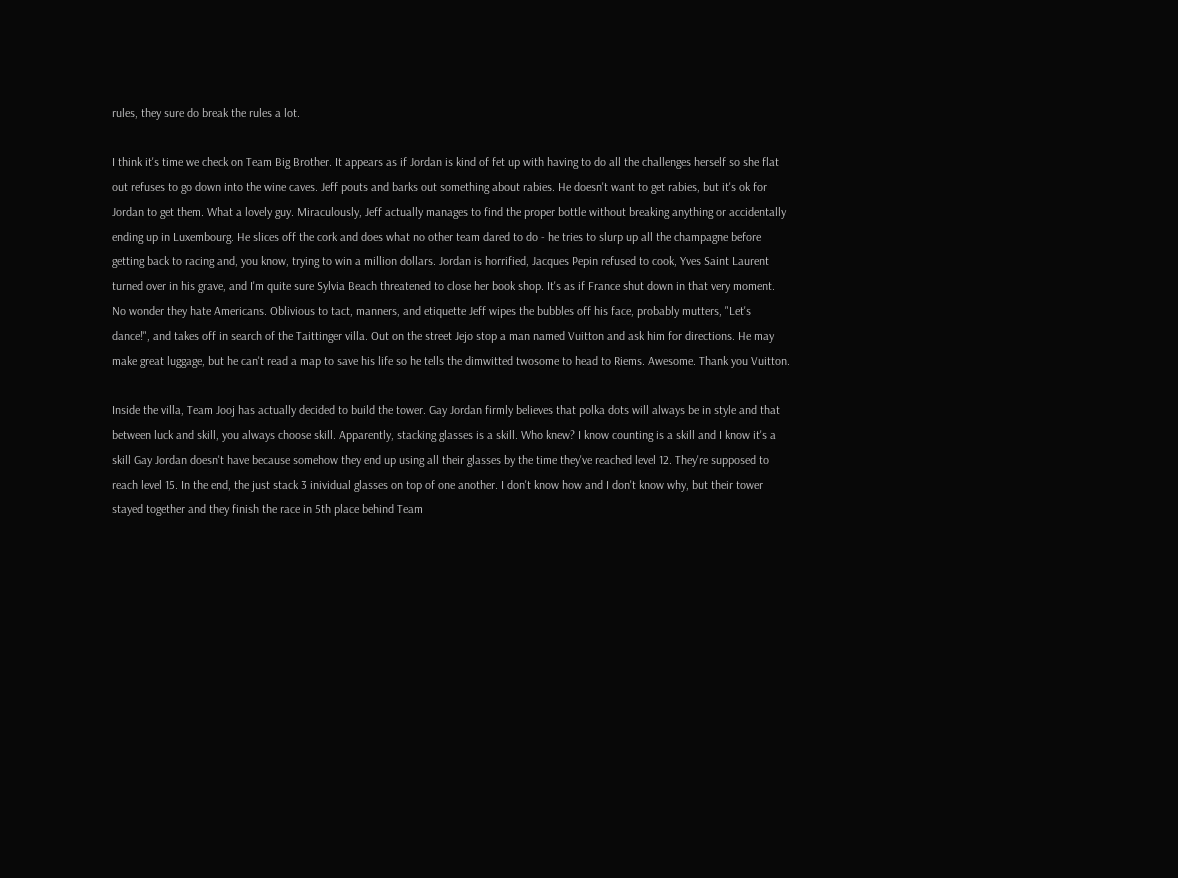rules, they sure do break the rules a lot.

I think it's time we check on Team Big Brother. It appears as if Jordan is kind of fet up with having to do all the challenges herself so she flat out refuses to go down into the wine caves. Jeff pouts and barks out something about rabies. He doesn't want to get rabies, but it's ok for Jordan to get them. What a lovely guy. Miraculously, Jeff actually manages to find the proper bottle without breaking anything or accidentally ending up in Luxembourg. He slices off the cork and does what no other team dared to do - he tries to slurp up all the champagne before getting back to racing and, you know, trying to win a million dollars. Jordan is horrified, Jacques Pepin refused to cook, Yves Saint Laurent turned over in his grave, and I'm quite sure Sylvia Beach threatened to close her book shop. It's as if France shut down in that very moment. No wonder they hate Americans. Oblivious to tact, manners, and etiquette Jeff wipes the bubbles off his face, probably mutters, "Let's dance!", and takes off in search of the Taittinger villa. Out on the street Jejo stop a man named Vuitton and ask him for directions. He may make great luggage, but he can't read a map to save his life so he tells the dimwitted twosome to head to Riems. Awesome. Thank you Vuitton.

Inside the villa, Team Jooj has actually decided to build the tower. Gay Jordan firmly believes that polka dots will always be in style and that between luck and skill, you always choose skill. Apparently, stacking glasses is a skill. Who knew? I know counting is a skill and I know it's a skill Gay Jordan doesn't have because somehow they end up using all their glasses by the time they've reached level 12. They're supposed to reach level 15. In the end, the just stack 3 inividual glasses on top of one another. I don't know how and I don't know why, but their tower stayed together and they finish the race in 5th place behind Team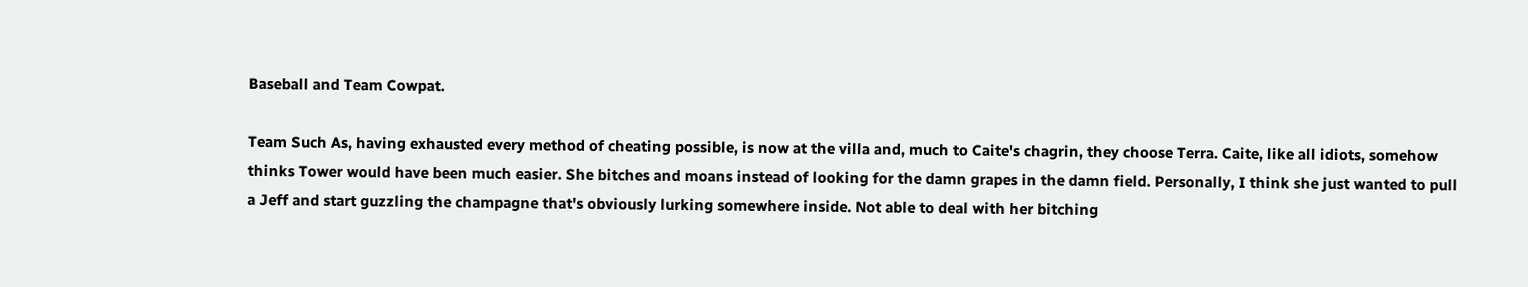Baseball and Team Cowpat.

Team Such As, having exhausted every method of cheating possible, is now at the villa and, much to Caite's chagrin, they choose Terra. Caite, like all idiots, somehow thinks Tower would have been much easier. She bitches and moans instead of looking for the damn grapes in the damn field. Personally, I think she just wanted to pull a Jeff and start guzzling the champagne that's obviously lurking somewhere inside. Not able to deal with her bitching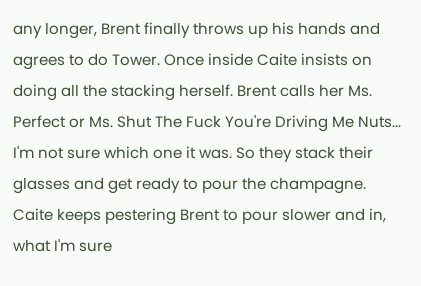any longer, Brent finally throws up his hands and agrees to do Tower. Once inside Caite insists on doing all the stacking herself. Brent calls her Ms. Perfect or Ms. Shut The Fuck You're Driving Me Nuts... I'm not sure which one it was. So they stack their glasses and get ready to pour the champagne. Caite keeps pestering Brent to pour slower and in, what I'm sure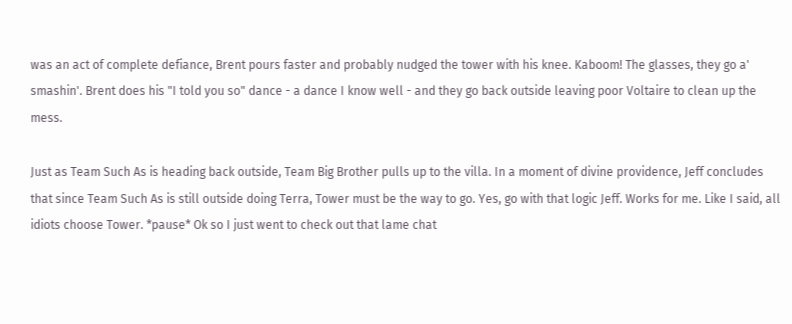was an act of complete defiance, Brent pours faster and probably nudged the tower with his knee. Kaboom! The glasses, they go a' smashin'. Brent does his "I told you so" dance - a dance I know well - and they go back outside leaving poor Voltaire to clean up the mess.

Just as Team Such As is heading back outside, Team Big Brother pulls up to the villa. In a moment of divine providence, Jeff concludes that since Team Such As is still outside doing Terra, Tower must be the way to go. Yes, go with that logic Jeff. Works for me. Like I said, all idiots choose Tower. *pause* Ok so I just went to check out that lame chat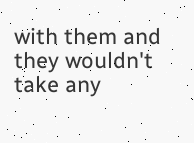with them and they wouldn't take any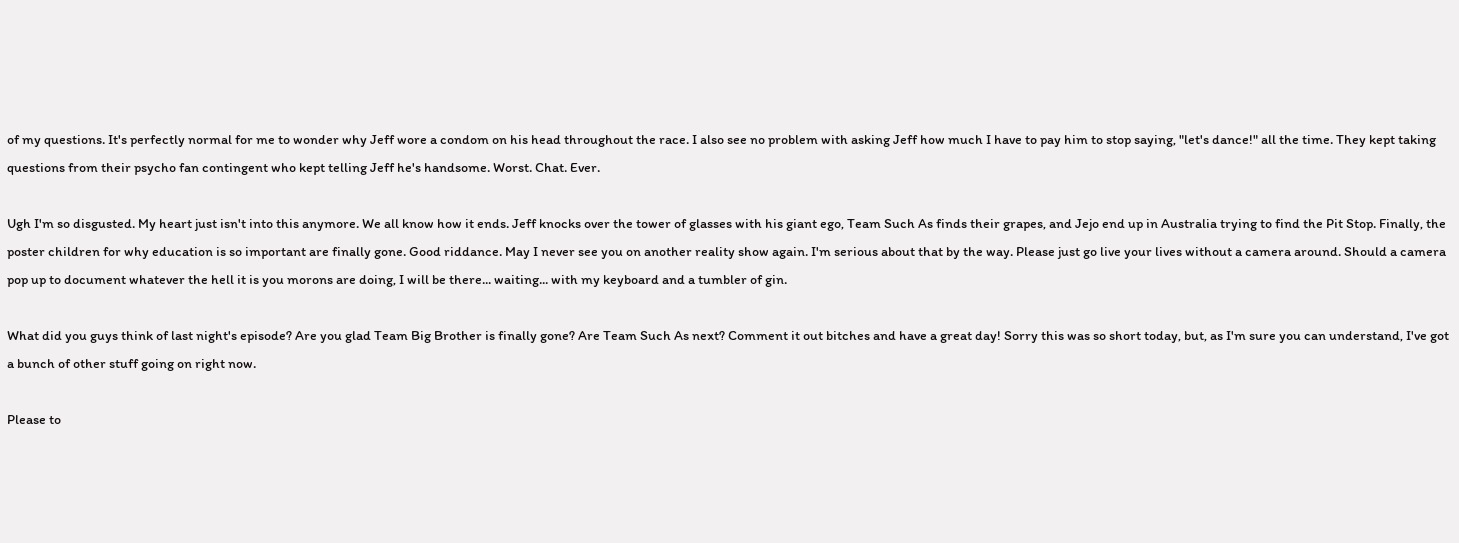of my questions. It's perfectly normal for me to wonder why Jeff wore a condom on his head throughout the race. I also see no problem with asking Jeff how much I have to pay him to stop saying, "let's dance!" all the time. They kept taking questions from their psycho fan contingent who kept telling Jeff he's handsome. Worst. Chat. Ever.

Ugh I'm so disgusted. My heart just isn't into this anymore. We all know how it ends. Jeff knocks over the tower of glasses with his giant ego, Team Such As finds their grapes, and Jejo end up in Australia trying to find the Pit Stop. Finally, the poster children for why education is so important are finally gone. Good riddance. May I never see you on another reality show again. I'm serious about that by the way. Please just go live your lives without a camera around. Should a camera pop up to document whatever the hell it is you morons are doing, I will be there... waiting... with my keyboard and a tumbler of gin.

What did you guys think of last night's episode? Are you glad Team Big Brother is finally gone? Are Team Such As next? Comment it out bitches and have a great day! Sorry this was so short today, but, as I'm sure you can understand, I've got a bunch of other stuff going on right now.

Please to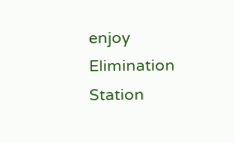enjoy Elimination Station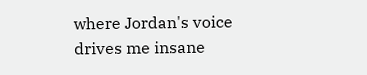where Jordan's voice drives me insane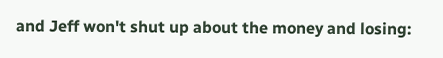and Jeff won't shut up about the money and losing: